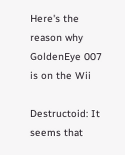Here's the reason why GoldenEye 007 is on the Wii

Destructoid: It seems that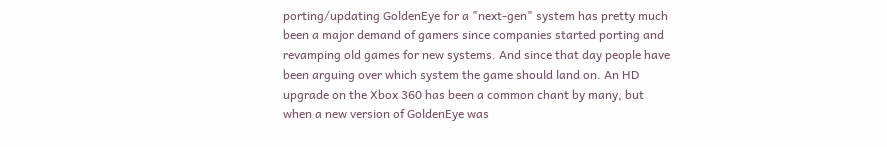porting/updating GoldenEye for a "next-gen" system has pretty much been a major demand of gamers since companies started porting and revamping old games for new systems. And since that day people have been arguing over which system the game should land on. An HD upgrade on the Xbox 360 has been a common chant by many, but when a new version of GoldenEye was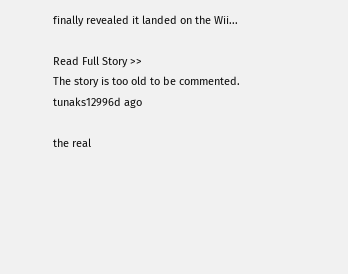finally revealed it landed on the Wii...

Read Full Story >>
The story is too old to be commented.
tunaks12996d ago

the real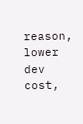reason,
lower dev cost,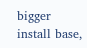bigger install base,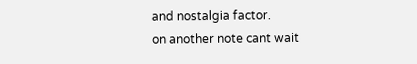and nostalgia factor.
on another note cant wait